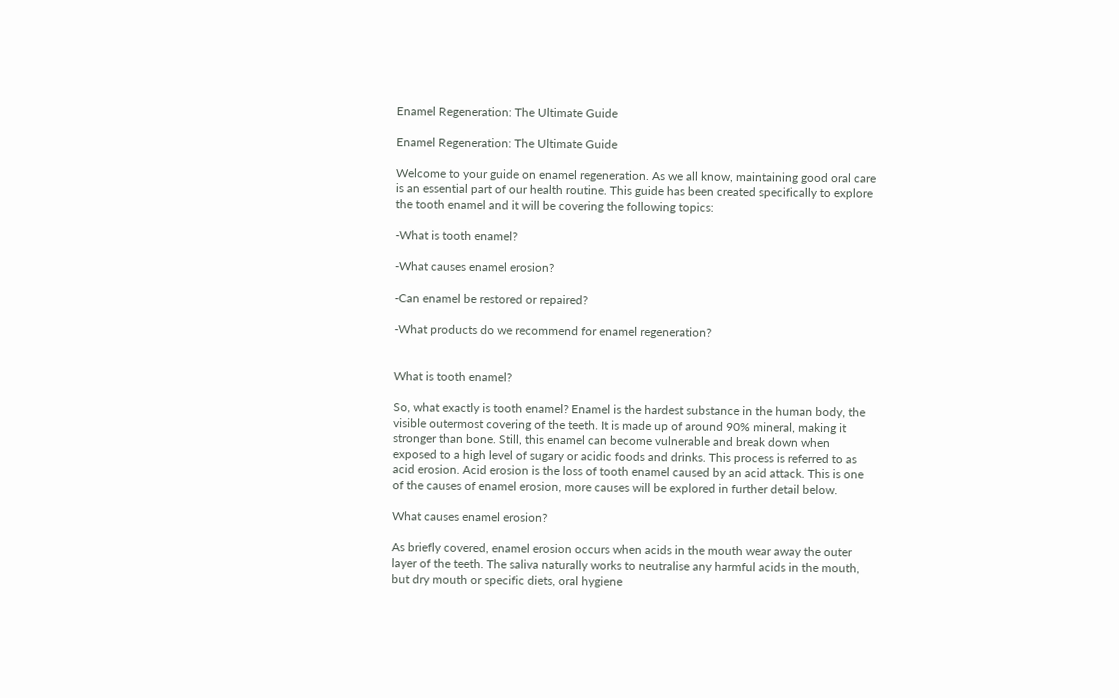Enamel Regeneration: The Ultimate Guide

Enamel Regeneration: The Ultimate Guide

Welcome to your guide on enamel regeneration. As we all know, maintaining good oral care is an essential part of our health routine. This guide has been created specifically to explore the tooth enamel and it will be covering the following topics:

-What is tooth enamel?

-What causes enamel erosion?

-Can enamel be restored or repaired?

-What products do we recommend for enamel regeneration?


What is tooth enamel?

So, what exactly is tooth enamel? Enamel is the hardest substance in the human body, the visible outermost covering of the teeth. It is made up of around 90% mineral, making it stronger than bone. Still, this enamel can become vulnerable and break down when exposed to a high level of sugary or acidic foods and drinks. This process is referred to as acid erosion. Acid erosion is the loss of tooth enamel caused by an acid attack. This is one of the causes of enamel erosion, more causes will be explored in further detail below.

What causes enamel erosion?

As briefly covered, enamel erosion occurs when acids in the mouth wear away the outer layer of the teeth. The saliva naturally works to neutralise any harmful acids in the mouth, but dry mouth or specific diets, oral hygiene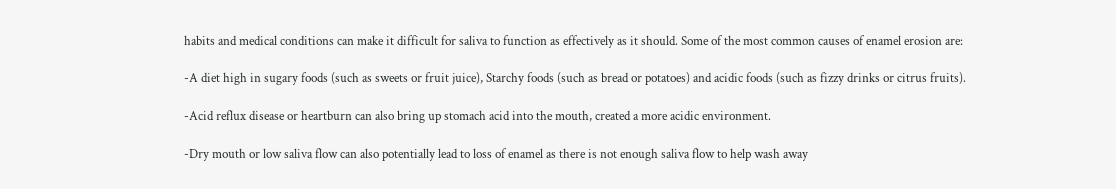habits and medical conditions can make it difficult for saliva to function as effectively as it should. Some of the most common causes of enamel erosion are:

-A diet high in sugary foods (such as sweets or fruit juice), Starchy foods (such as bread or potatoes) and acidic foods (such as fizzy drinks or citrus fruits).

-Acid reflux disease or heartburn can also bring up stomach acid into the mouth, created a more acidic environment.

-Dry mouth or low saliva flow can also potentially lead to loss of enamel as there is not enough saliva flow to help wash away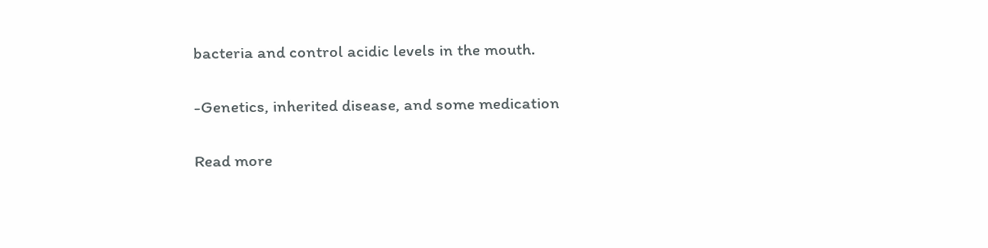bacteria and control acidic levels in the mouth.

-Genetics, inherited disease, and some medication

Read more